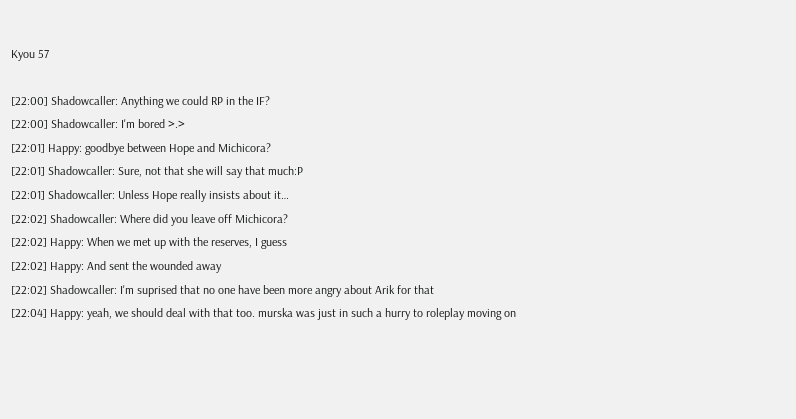Kyou 57

[22:00] Shadowcaller: Anything we could RP in the IF?
[22:00] Shadowcaller: I'm bored >.>
[22:01] Happy: goodbye between Hope and Michicora?
[22:01] Shadowcaller: Sure, not that she will say that much:P
[22:01] Shadowcaller: Unless Hope really insists about it…
[22:02] Shadowcaller: Where did you leave off Michicora?
[22:02] Happy: When we met up with the reserves, I guess
[22:02] Happy: And sent the wounded away
[22:02] Shadowcaller: I'm suprised that no one have been more angry about Arik for that
[22:04] Happy: yeah, we should deal with that too. murska was just in such a hurry to roleplay moving on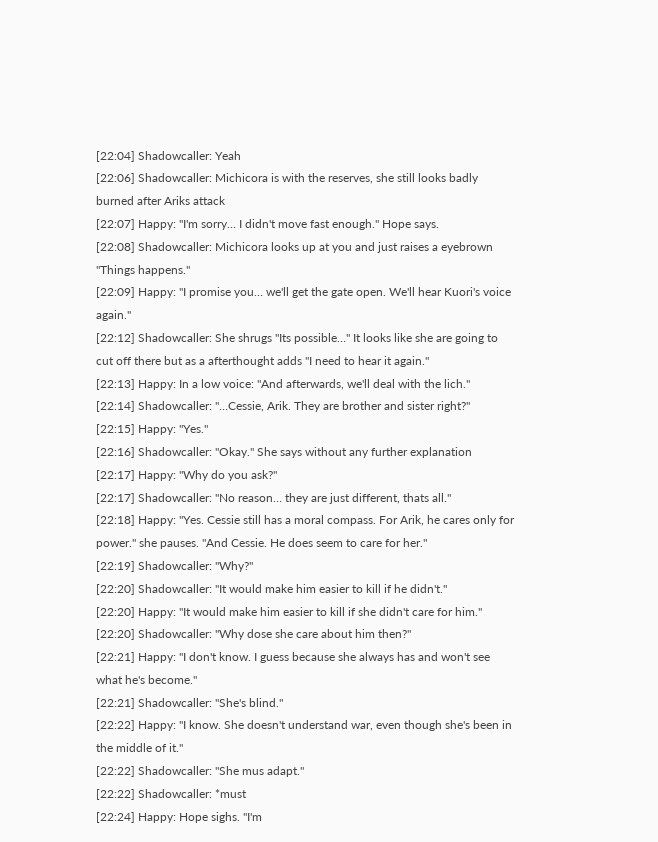[22:04] Shadowcaller: Yeah
[22:06] Shadowcaller: Michicora is with the reserves, she still looks badly burned after Ariks attack
[22:07] Happy: "I'm sorry… I didn't move fast enough." Hope says.
[22:08] Shadowcaller: Michicora looks up at you and just raises a eyebrown "Things happens."
[22:09] Happy: "I promise you… we'll get the gate open. We'll hear Kuori's voice again."
[22:12] Shadowcaller: She shrugs "Its possible…" It looks like she are going to cut off there but as a afterthought adds "I need to hear it again."
[22:13] Happy: In a low voice: "And afterwards, we'll deal with the lich."
[22:14] Shadowcaller: "…Cessie, Arik. They are brother and sister right?"
[22:15] Happy: "Yes."
[22:16] Shadowcaller: "Okay." She says without any further explanation
[22:17] Happy: "Why do you ask?"
[22:17] Shadowcaller: "No reason… they are just different, thats all."
[22:18] Happy: "Yes. Cessie still has a moral compass. For Arik, he cares only for power." she pauses. "And Cessie. He does seem to care for her."
[22:19] Shadowcaller: "Why?"
[22:20] Shadowcaller: "It would make him easier to kill if he didn't."
[22:20] Happy: "It would make him easier to kill if she didn't care for him."
[22:20] Shadowcaller: "Why dose she care about him then?"
[22:21] Happy: "I don't know. I guess because she always has and won't see what he's become."
[22:21] Shadowcaller: "She's blind."
[22:22] Happy: "I know. She doesn't understand war, even though she's been in the middle of it."
[22:22] Shadowcaller: "She mus adapt."
[22:22] Shadowcaller: *must
[22:24] Happy: Hope sighs. "I'm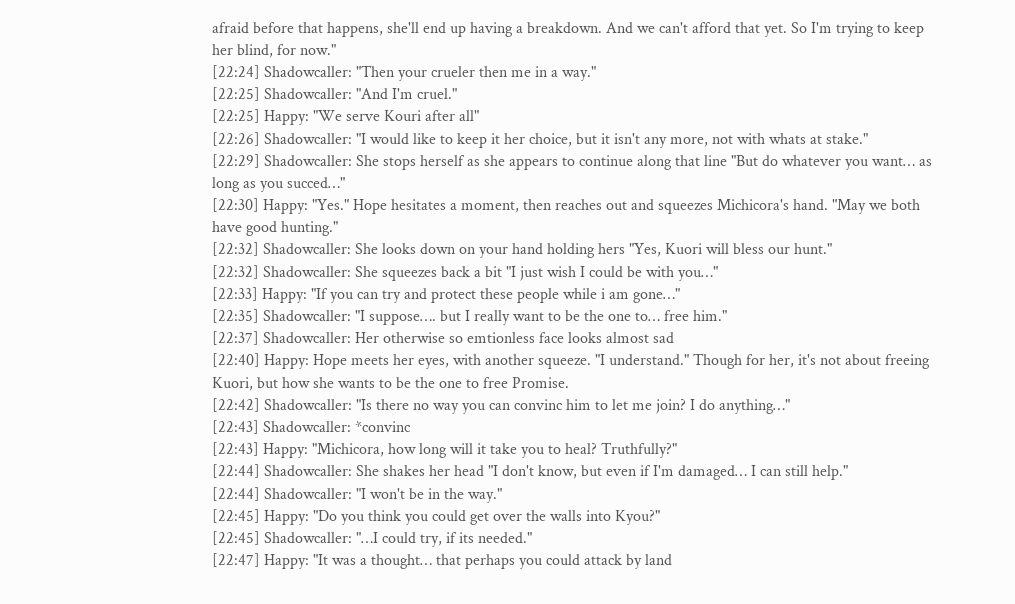afraid before that happens, she'll end up having a breakdown. And we can't afford that yet. So I'm trying to keep her blind, for now."
[22:24] Shadowcaller: "Then your crueler then me in a way."
[22:25] Shadowcaller: "And I'm cruel."
[22:25] Happy: "We serve Kouri after all"
[22:26] Shadowcaller: "I would like to keep it her choice, but it isn't any more, not with whats at stake."
[22:29] Shadowcaller: She stops herself as she appears to continue along that line "But do whatever you want… as long as you succed…"
[22:30] Happy: "Yes." Hope hesitates a moment, then reaches out and squeezes Michicora's hand. "May we both have good hunting."
[22:32] Shadowcaller: She looks down on your hand holding hers "Yes, Kuori will bless our hunt."
[22:32] Shadowcaller: She squeezes back a bit "I just wish I could be with you…"
[22:33] Happy: "If you can try and protect these people while i am gone…"
[22:35] Shadowcaller: "I suppose…. but I really want to be the one to… free him."
[22:37] Shadowcaller: Her otherwise so emtionless face looks almost sad
[22:40] Happy: Hope meets her eyes, with another squeeze. "I understand." Though for her, it's not about freeing Kuori, but how she wants to be the one to free Promise.
[22:42] Shadowcaller: "Is there no way you can convinc him to let me join? I do anything…"
[22:43] Shadowcaller: *convinc
[22:43] Happy: "Michicora, how long will it take you to heal? Truthfully?"
[22:44] Shadowcaller: She shakes her head "I don't know, but even if I'm damaged… I can still help."
[22:44] Shadowcaller: "I won't be in the way."
[22:45] Happy: "Do you think you could get over the walls into Kyou?"
[22:45] Shadowcaller: "…I could try, if its needed."
[22:47] Happy: "It was a thought… that perhaps you could attack by land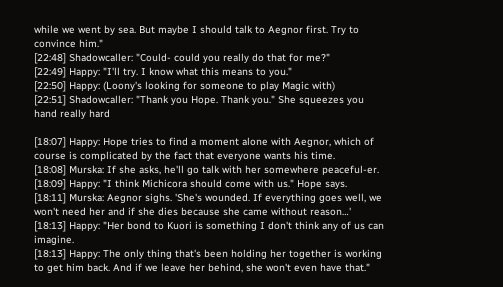while we went by sea. But maybe I should talk to Aegnor first. Try to convince him."
[22:48] Shadowcaller: "Could- could you really do that for me?"
[22:49] Happy: "I'll try. I know what this means to you."
[22:50] Happy: (Loony's looking for someone to play Magic with)
[22:51] Shadowcaller: "Thank you Hope. Thank you." She squeezes you hand really hard

[18:07] Happy: Hope tries to find a moment alone with Aegnor, which of course is complicated by the fact that everyone wants his time.
[18:08] Murska: If she asks, he'll go talk with her somewhere peaceful-er.
[18:09] Happy: "I think Michicora should come with us." Hope says.
[18:11] Murska: Aegnor sighs. 'She's wounded. If everything goes well, we won't need her and if she dies because she came without reason…'
[18:13] Happy: "Her bond to Kuori is something I don't think any of us can imagine.
[18:13] Happy: The only thing that's been holding her together is working to get him back. And if we leave her behind, she won't even have that."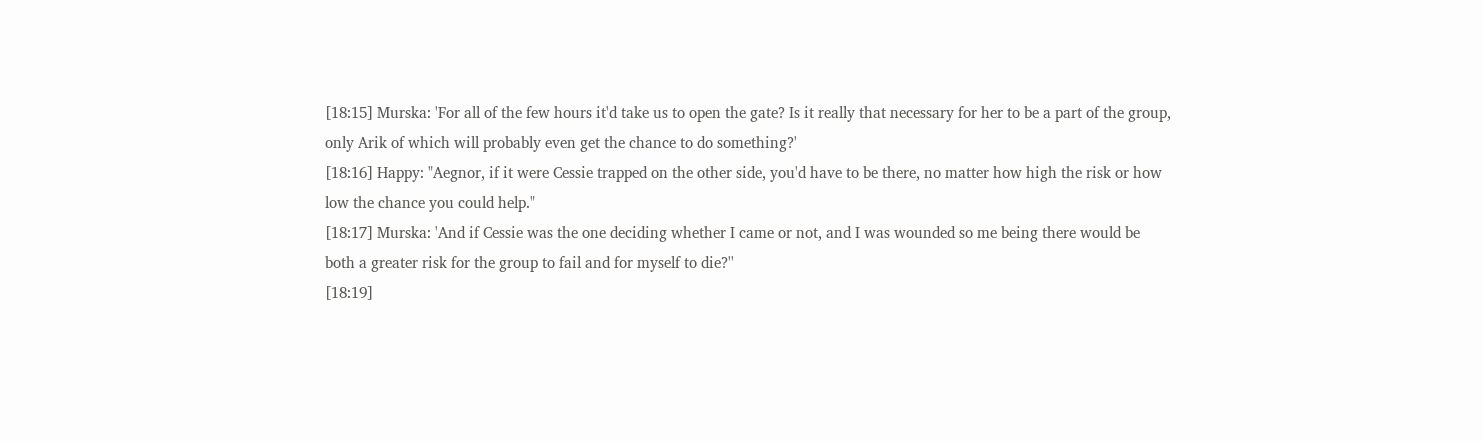[18:15] Murska: 'For all of the few hours it'd take us to open the gate? Is it really that necessary for her to be a part of the group, only Arik of which will probably even get the chance to do something?'
[18:16] Happy: "Aegnor, if it were Cessie trapped on the other side, you'd have to be there, no matter how high the risk or how low the chance you could help."
[18:17] Murska: 'And if Cessie was the one deciding whether I came or not, and I was wounded so me being there would be both a greater risk for the group to fail and for myself to die?''
[18:19]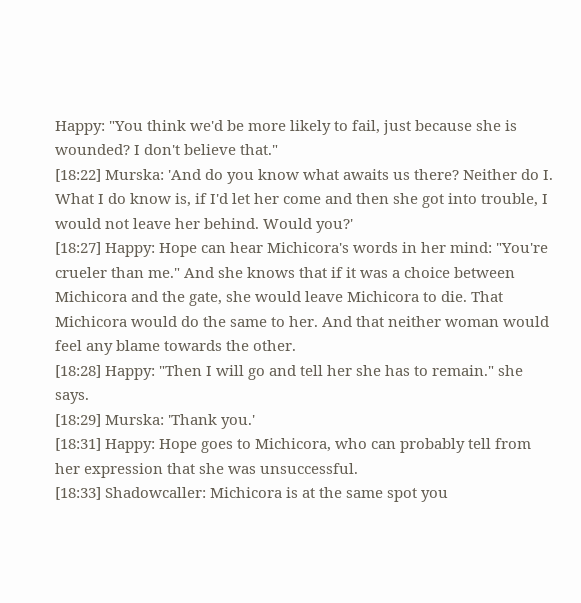Happy: "You think we'd be more likely to fail, just because she is wounded? I don't believe that."
[18:22] Murska: 'And do you know what awaits us there? Neither do I. What I do know is, if I'd let her come and then she got into trouble, I would not leave her behind. Would you?'
[18:27] Happy: Hope can hear Michicora's words in her mind: "You're crueler than me." And she knows that if it was a choice between Michicora and the gate, she would leave Michicora to die. That Michicora would do the same to her. And that neither woman would feel any blame towards the other.
[18:28] Happy: "Then I will go and tell her she has to remain." she says.
[18:29] Murska: 'Thank you.'
[18:31] Happy: Hope goes to Michicora, who can probably tell from her expression that she was unsuccessful.
[18:33] Shadowcaller: Michicora is at the same spot you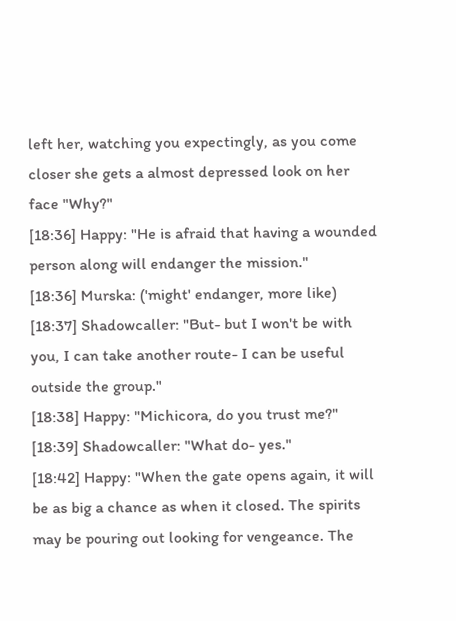left her, watching you expectingly, as you come closer she gets a almost depressed look on her face "Why?"
[18:36] Happy: "He is afraid that having a wounded person along will endanger the mission."
[18:36] Murska: ('might' endanger, more like)
[18:37] Shadowcaller: "But- but I won't be with you, I can take another route- I can be useful outside the group."
[18:38] Happy: "Michicora, do you trust me?"
[18:39] Shadowcaller: "What do- yes."
[18:42] Happy: "When the gate opens again, it will be as big a chance as when it closed. The spirits may be pouring out looking for vengeance. The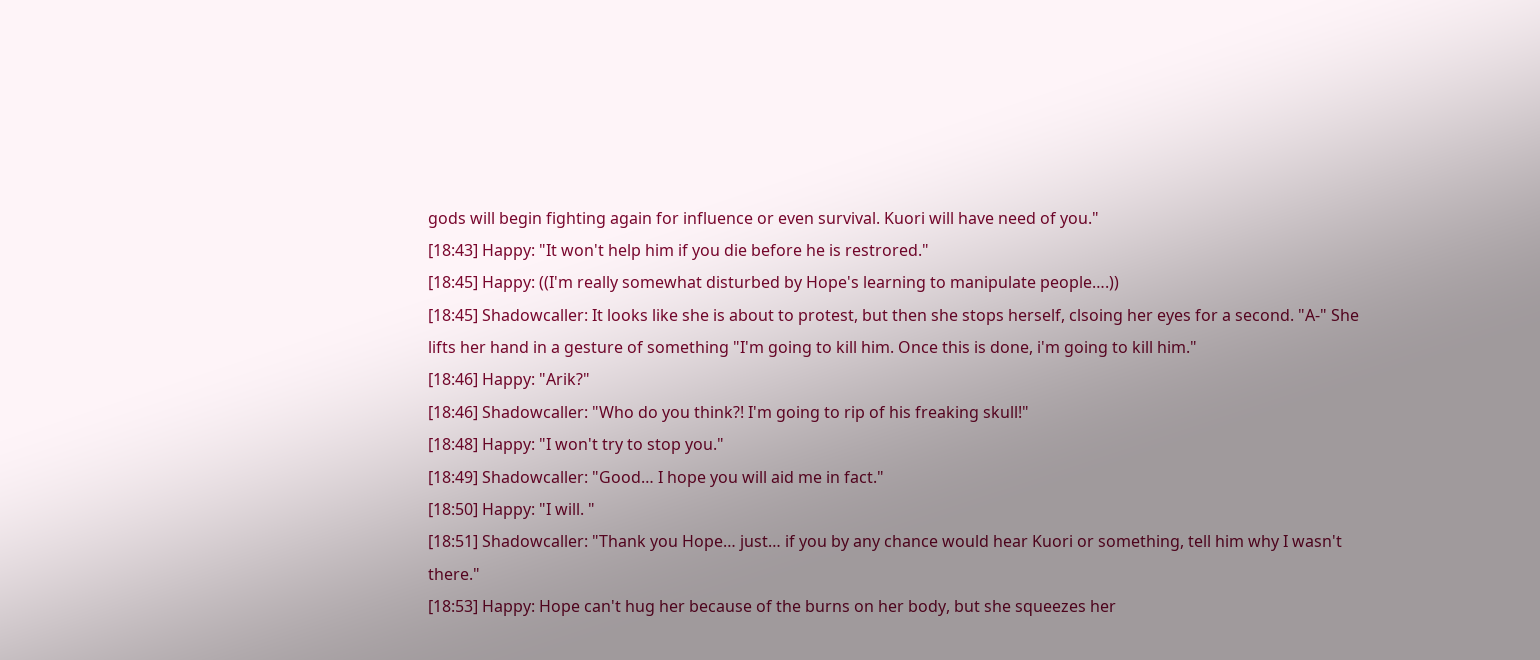gods will begin fighting again for influence or even survival. Kuori will have need of you."
[18:43] Happy: "It won't help him if you die before he is restrored."
[18:45] Happy: ((I'm really somewhat disturbed by Hope's learning to manipulate people….))
[18:45] Shadowcaller: It looks like she is about to protest, but then she stops herself, clsoing her eyes for a second. "A-" She lifts her hand in a gesture of something "I'm going to kill him. Once this is done, i'm going to kill him."
[18:46] Happy: "Arik?"
[18:46] Shadowcaller: "Who do you think?! I'm going to rip of his freaking skull!"
[18:48] Happy: "I won't try to stop you."
[18:49] Shadowcaller: "Good… I hope you will aid me in fact."
[18:50] Happy: "I will. "
[18:51] Shadowcaller: "Thank you Hope… just… if you by any chance would hear Kuori or something, tell him why I wasn't there."
[18:53] Happy: Hope can't hug her because of the burns on her body, but she squeezes her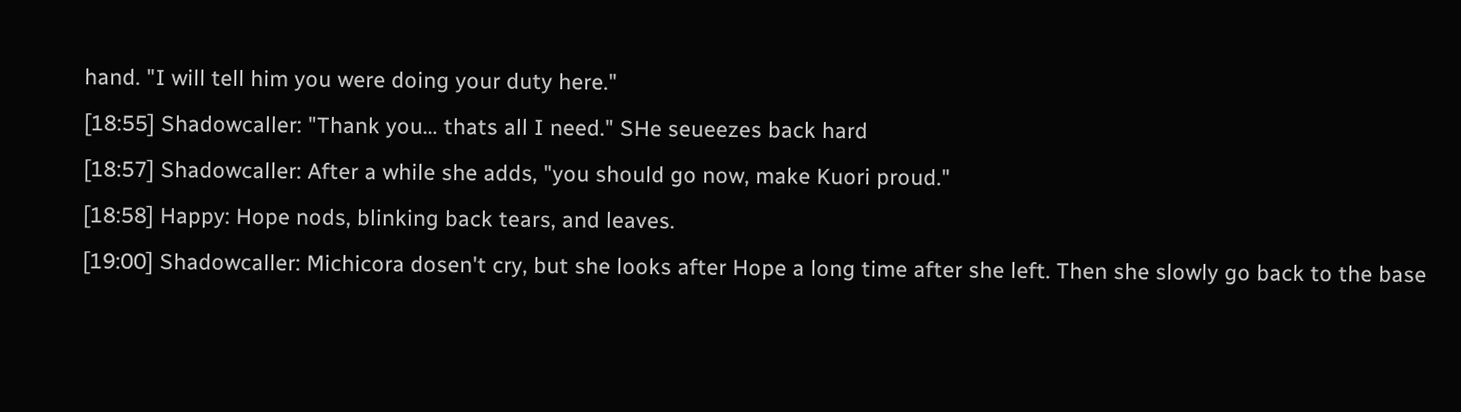hand. "I will tell him you were doing your duty here."
[18:55] Shadowcaller: "Thank you… thats all I need." SHe seueezes back hard
[18:57] Shadowcaller: After a while she adds, "you should go now, make Kuori proud."
[18:58] Happy: Hope nods, blinking back tears, and leaves.
[19:00] Shadowcaller: Michicora dosen't cry, but she looks after Hope a long time after she left. Then she slowly go back to the base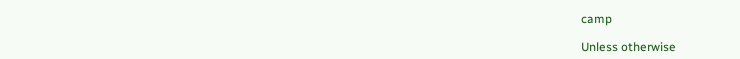camp

Unless otherwise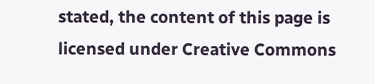stated, the content of this page is licensed under Creative Commons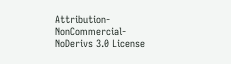Attribution-NonCommercial-NoDerivs 3.0 License